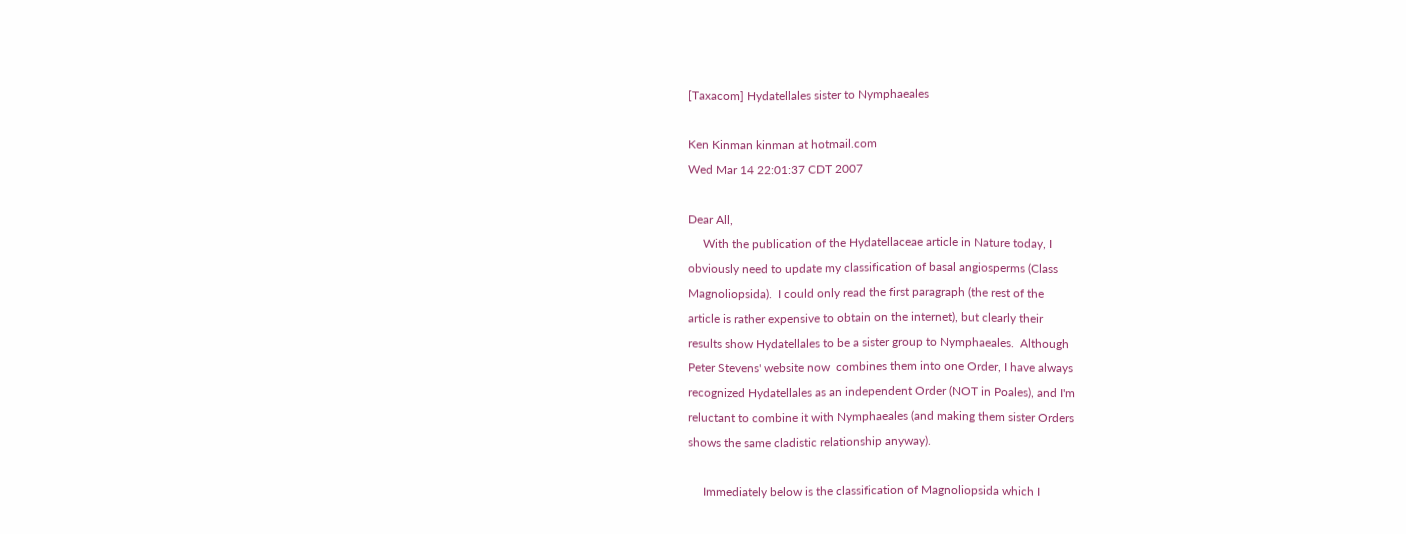[Taxacom] Hydatellales sister to Nymphaeales

Ken Kinman kinman at hotmail.com
Wed Mar 14 22:01:37 CDT 2007

Dear All,
     With the publication of the Hydatellaceae article in Nature today, I
obviously need to update my classification of basal angiosperms (Class
Magnoliopsida).  I could only read the first paragraph (the rest of the
article is rather expensive to obtain on the internet), but clearly their
results show Hydatellales to be a sister group to Nymphaeales.  Although
Peter Stevens' website now  combines them into one Order, I have always
recognized Hydatellales as an independent Order (NOT in Poales), and I'm
reluctant to combine it with Nymphaeales (and making them sister Orders
shows the same cladistic relationship anyway).

     Immediately below is the classification of Magnoliopsida which I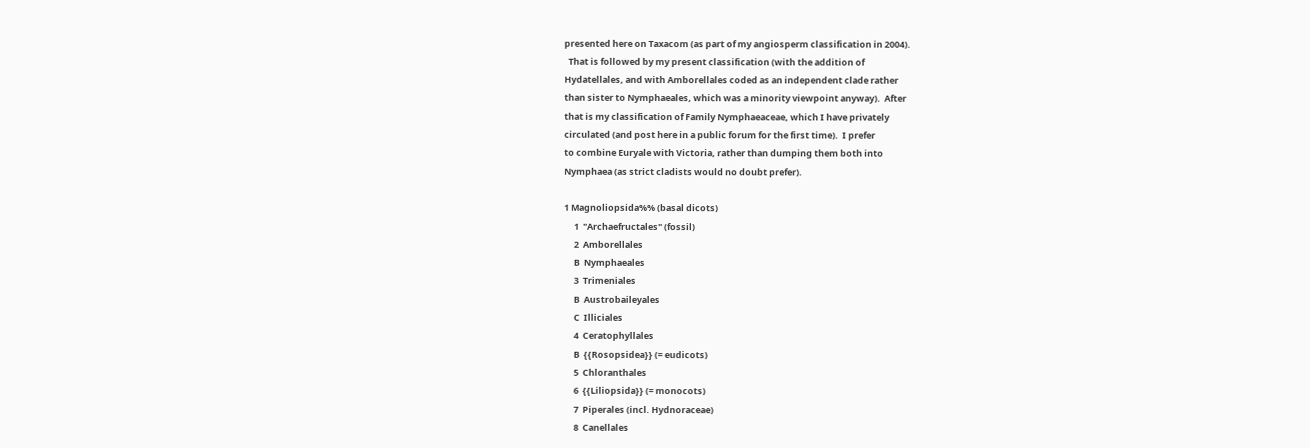presented here on Taxacom (as part of my angiosperm classification in 2004).
  That is followed by my present classification (with the addition of
Hydatellales, and with Amborellales coded as an independent clade rather
than sister to Nymphaeales, which was a minority viewpoint anyway).  After
that is my classification of Family Nymphaeaceae, which I have privately
circulated (and post here in a public forum for the first time).  I prefer
to combine Euryale with Victoria, rather than dumping them both into
Nymphaea (as strict cladists would no doubt prefer).

1 Magnoliopsida%% (basal dicots)
     1  "Archaefructales" (fossil)
     2  Amborellales
     B  Nymphaeales
     3  Trimeniales
     B  Austrobaileyales
     C  Illiciales
     4  Ceratophyllales
     B  {{Rosopsidea}} (= eudicots)
     5  Chloranthales
     6  {{Liliopsida}} (= monocots)
     7  Piperales (incl. Hydnoraceae)
     8  Canellales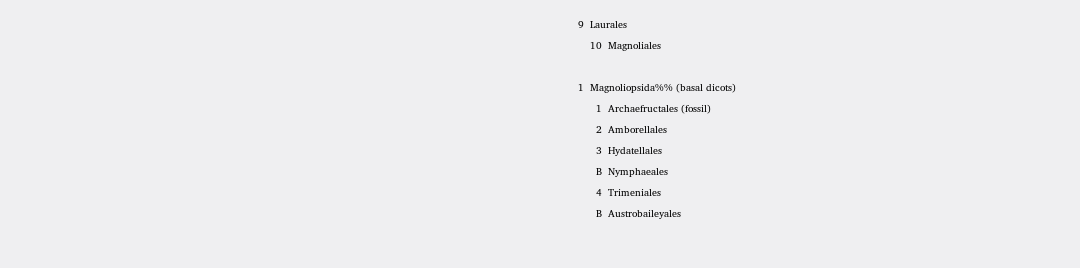9  Laurales
    10  Magnoliales

1  Magnoliopsida%% (basal dicots)
      1  Archaefructales (fossil)
      2  Amborellales
      3  Hydatellales
      B  Nymphaeales
      4  Trimeniales
      B  Austrobaileyales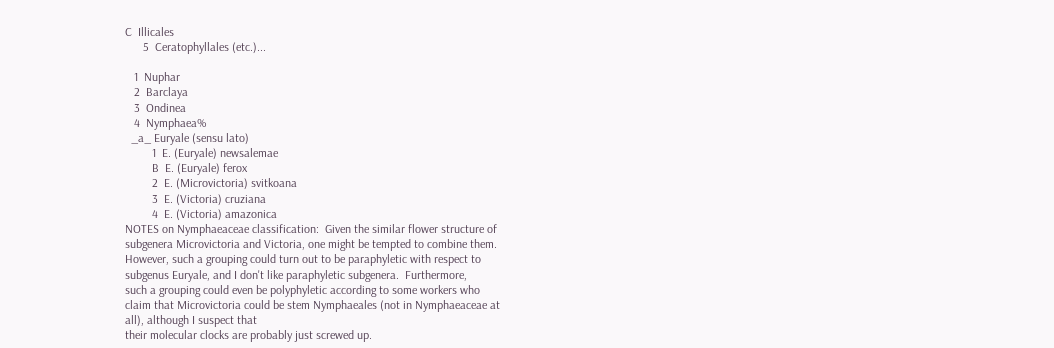C  Illicales
      5  Ceratophyllales (etc.)...

   1  Nuphar
   2  Barclaya
   3  Ondinea
   4  Nymphaea%
  _a_ Euryale (sensu lato)
         1  E. (Euryale) newsalemae
         B  E. (Euryale) ferox
         2  E. (Microvictoria) svitkoana
         3  E. (Victoria) cruziana
         4  E. (Victoria) amazonica
NOTES on Nymphaeaceae classification:  Given the similar flower structure of
subgenera Microvictoria and Victoria, one might be tempted to combine them.
However, such a grouping could turn out to be paraphyletic with respect to
subgenus Euryale, and I don't like paraphyletic subgenera.  Furthermore,
such a grouping could even be polyphyletic according to some workers who
claim that Microvictoria could be stem Nymphaeales (not in Nymphaeaceae at
all), although I suspect that
their molecular clocks are probably just screwed up.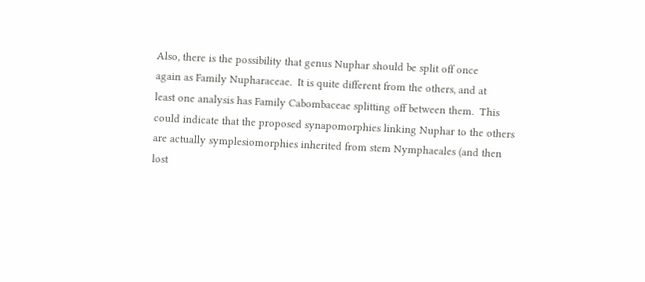Also, there is the possibility that genus Nuphar should be split off once
again as Family Nupharaceae.  It is quite different from the others, and at
least one analysis has Family Cabombaceae splitting off between them.  This
could indicate that the proposed synapomorphies linking Nuphar to the others
are actually symplesiomorphies inherited from stem Nymphaeales (and then
lost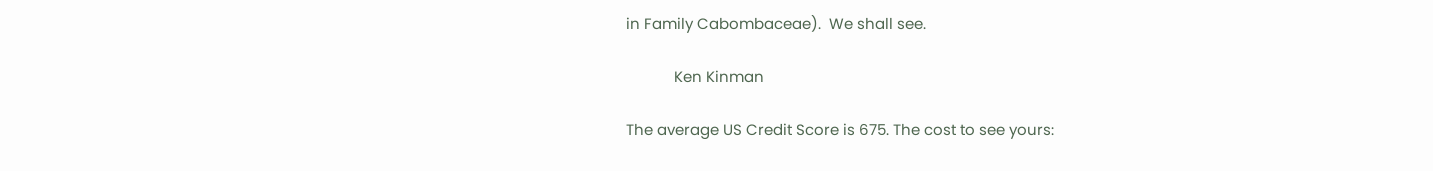in Family Cabombaceae).  We shall see.

            Ken Kinman

The average US Credit Score is 675. The cost to see yours: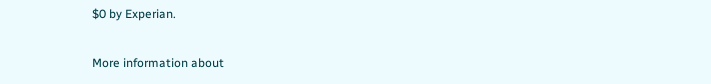$0 by Experian.

More information about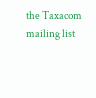the Taxacom mailing list